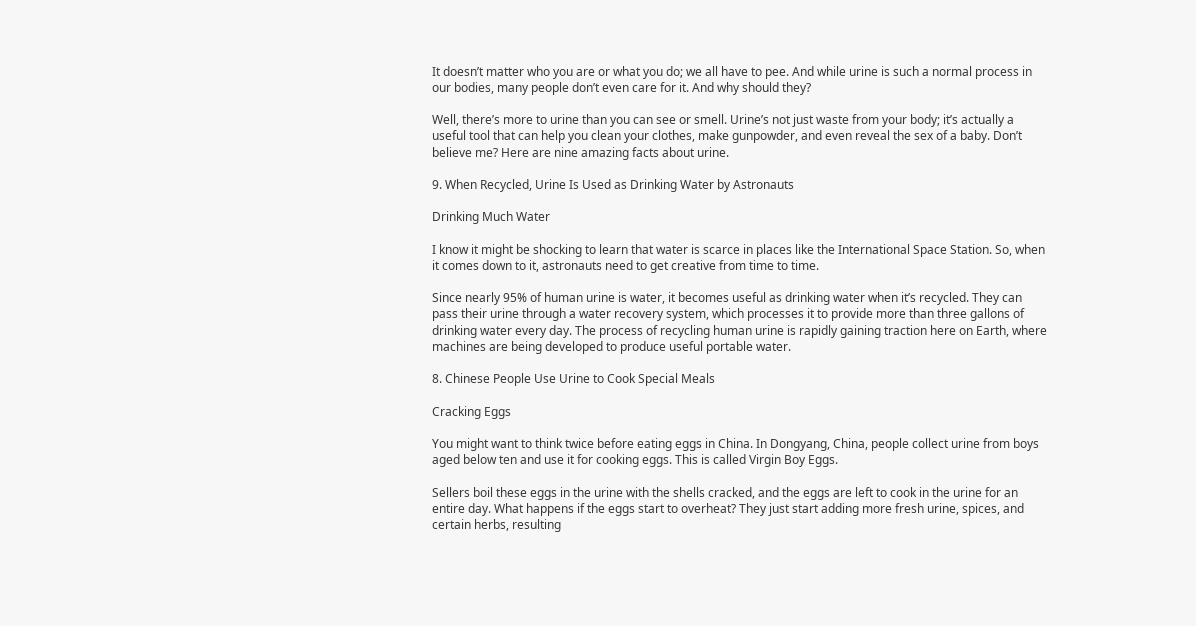It doesn’t matter who you are or what you do; we all have to pee. And while urine is such a normal process in our bodies, many people don’t even care for it. And why should they?

Well, there’s more to urine than you can see or smell. Urine’s not just waste from your body; it’s actually a useful tool that can help you clean your clothes, make gunpowder, and even reveal the sex of a baby. Don’t believe me? Here are nine amazing facts about urine.

9. When Recycled, Urine Is Used as Drinking Water by Astronauts

Drinking Much Water

I know it might be shocking to learn that water is scarce in places like the International Space Station. So, when it comes down to it, astronauts need to get creative from time to time.

Since nearly 95% of human urine is water, it becomes useful as drinking water when it’s recycled. They can pass their urine through a water recovery system, which processes it to provide more than three gallons of drinking water every day. The process of recycling human urine is rapidly gaining traction here on Earth, where machines are being developed to produce useful portable water.

8. Chinese People Use Urine to Cook Special Meals

Cracking Eggs

You might want to think twice before eating eggs in China. In Dongyang, China, people collect urine from boys aged below ten and use it for cooking eggs. This is called Virgin Boy Eggs.

Sellers boil these eggs in the urine with the shells cracked, and the eggs are left to cook in the urine for an entire day. What happens if the eggs start to overheat? They just start adding more fresh urine, spices, and certain herbs, resulting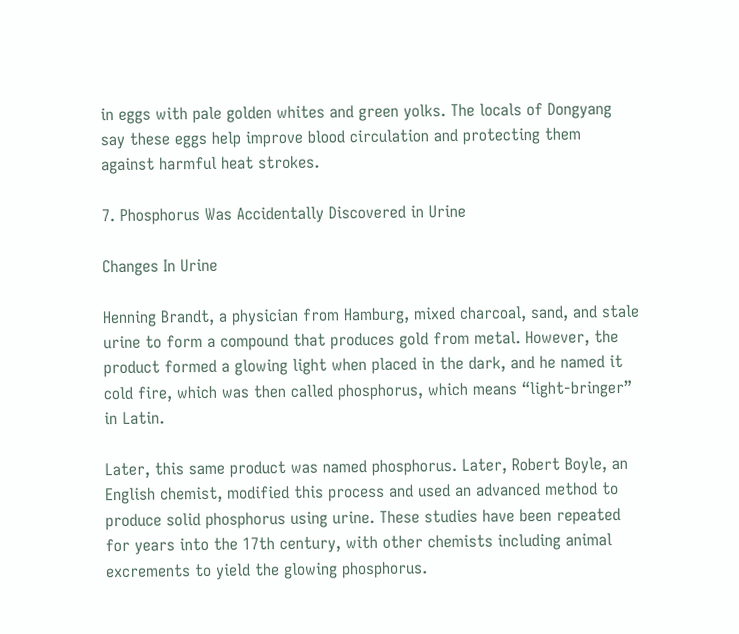in eggs with pale golden whites and green yolks. The locals of Dongyang say these eggs help improve blood circulation and protecting them against harmful heat strokes.

7. Phosphorus Was Accidentally Discovered in Urine

Changes In Urine

Henning Brandt, a physician from Hamburg, mixed charcoal, sand, and stale urine to form a compound that produces gold from metal. However, the product formed a glowing light when placed in the dark, and he named it cold fire, which was then called phosphorus, which means “light-bringer” in Latin.

Later, this same product was named phosphorus. Later, Robert Boyle, an English chemist, modified this process and used an advanced method to produce solid phosphorus using urine. These studies have been repeated for years into the 17th century, with other chemists including animal excrements to yield the glowing phosphorus.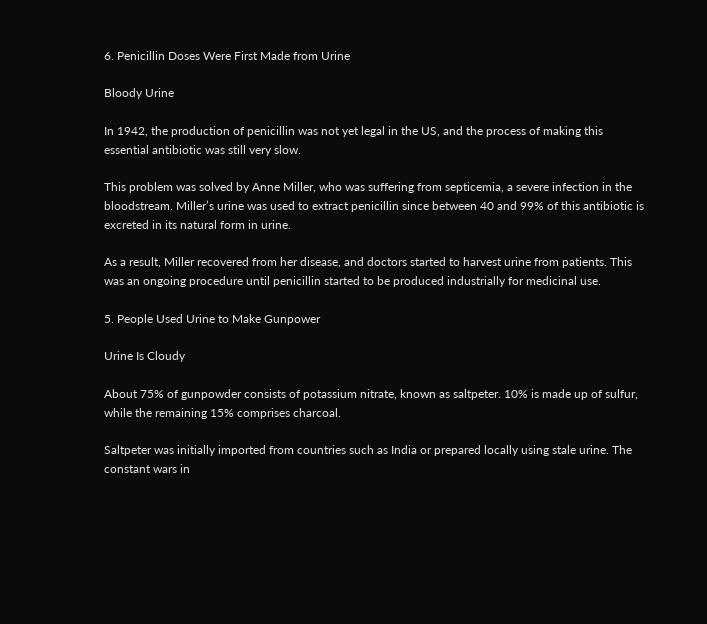6. Penicillin Doses Were First Made from Urine

Bloody Urine

In 1942, the production of penicillin was not yet legal in the US, and the process of making this essential antibiotic was still very slow.

This problem was solved by Anne Miller, who was suffering from septicemia, a severe infection in the bloodstream. Miller’s urine was used to extract penicillin since between 40 and 99% of this antibiotic is excreted in its natural form in urine.

As a result, Miller recovered from her disease, and doctors started to harvest urine from patients. This was an ongoing procedure until penicillin started to be produced industrially for medicinal use.

5. People Used Urine to Make Gunpower

Urine Is Cloudy

About 75% of gunpowder consists of potassium nitrate, known as saltpeter. 10% is made up of sulfur, while the remaining 15% comprises charcoal.

Saltpeter was initially imported from countries such as India or prepared locally using stale urine. The constant wars in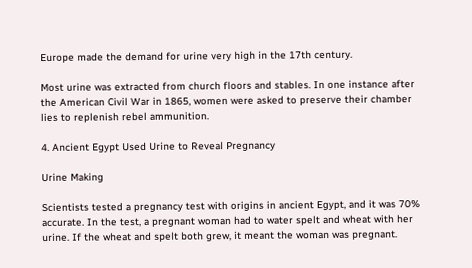Europe made the demand for urine very high in the 17th century.

Most urine was extracted from church floors and stables. In one instance after the American Civil War in 1865, women were asked to preserve their chamber lies to replenish rebel ammunition.

4. Ancient Egypt Used Urine to Reveal Pregnancy

Urine Making

Scientists tested a pregnancy test with origins in ancient Egypt, and it was 70% accurate. In the test, a pregnant woman had to water spelt and wheat with her urine. If the wheat and spelt both grew, it meant the woman was pregnant.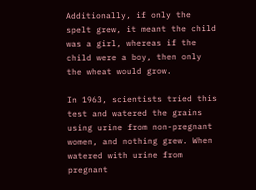Additionally, if only the spelt grew, it meant the child was a girl, whereas if the child were a boy, then only the wheat would grow.

In 1963, scientists tried this test and watered the grains using urine from non-pregnant women, and nothing grew. When watered with urine from pregnant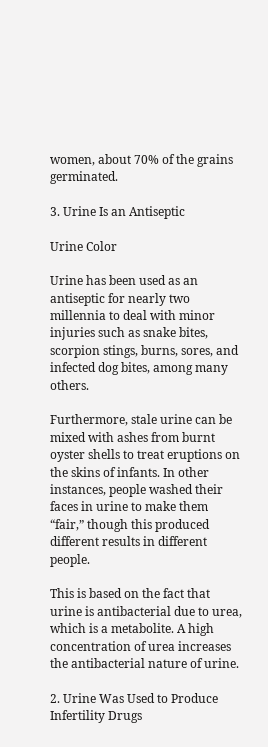women, about 70% of the grains germinated.

3. Urine Is an Antiseptic

Urine Color

Urine has been used as an antiseptic for nearly two millennia to deal with minor injuries such as snake bites, scorpion stings, burns, sores, and infected dog bites, among many others.

Furthermore, stale urine can be mixed with ashes from burnt oyster shells to treat eruptions on the skins of infants. In other instances, people washed their faces in urine to make them “fair,” though this produced different results in different people.

This is based on the fact that urine is antibacterial due to urea, which is a metabolite. A high concentration of urea increases the antibacterial nature of urine.

2. Urine Was Used to Produce Infertility Drugs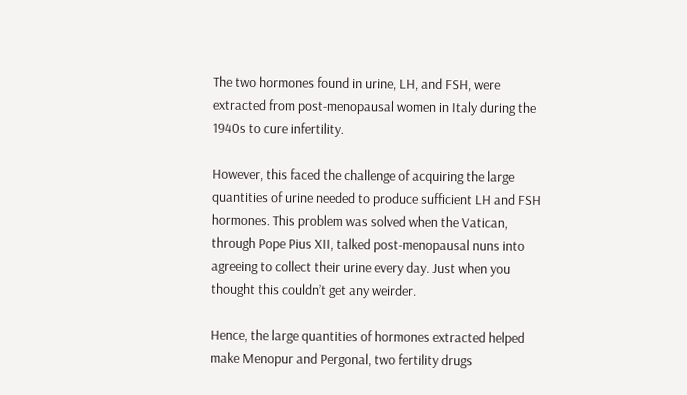The two hormones found in urine, LH, and FSH, were extracted from post-menopausal women in Italy during the 1940s to cure infertility.

However, this faced the challenge of acquiring the large quantities of urine needed to produce sufficient LH and FSH hormones. This problem was solved when the Vatican, through Pope Pius XII, talked post-menopausal nuns into agreeing to collect their urine every day. Just when you thought this couldn’t get any weirder.

Hence, the large quantities of hormones extracted helped make Menopur and Pergonal, two fertility drugs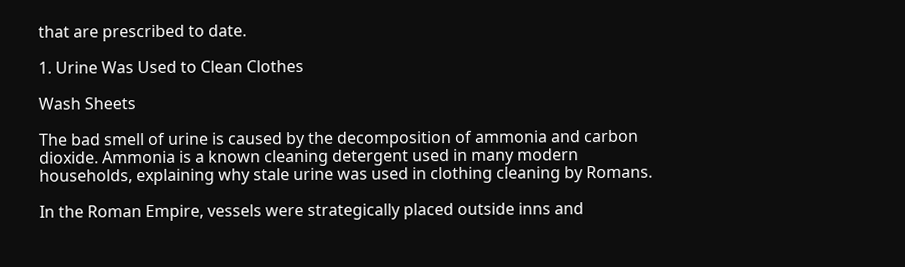that are prescribed to date.

1. Urine Was Used to Clean Clothes

Wash Sheets

The bad smell of urine is caused by the decomposition of ammonia and carbon dioxide. Ammonia is a known cleaning detergent used in many modern households, explaining why stale urine was used in clothing cleaning by Romans.

In the Roman Empire, vessels were strategically placed outside inns and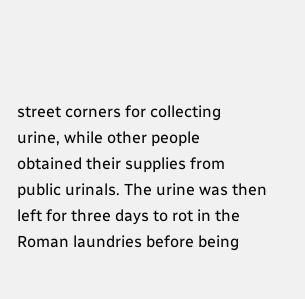street corners for collecting urine, while other people obtained their supplies from public urinals. The urine was then left for three days to rot in the Roman laundries before being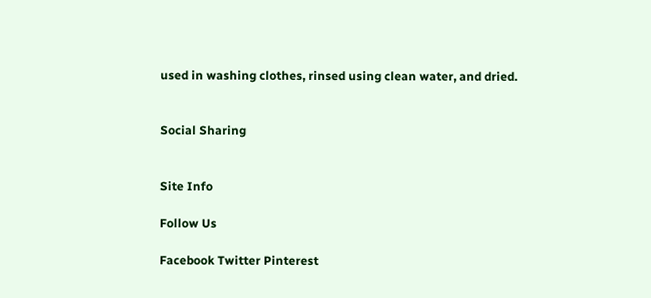used in washing clothes, rinsed using clean water, and dried.


Social Sharing


Site Info

Follow Us

Facebook Twitter Pinterest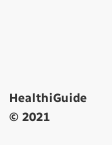HealthiGuide © 2021